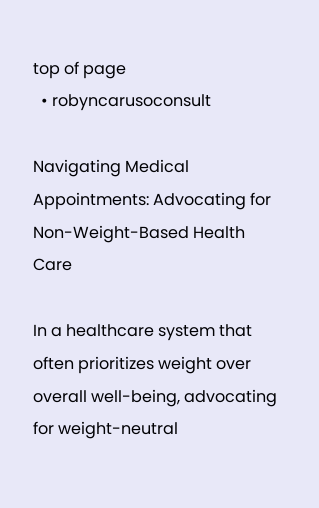top of page
  • robyncarusoconsult

Navigating Medical Appointments: Advocating for Non-Weight-Based Health Care

In a healthcare system that often prioritizes weight over overall well-being, advocating for weight-neutral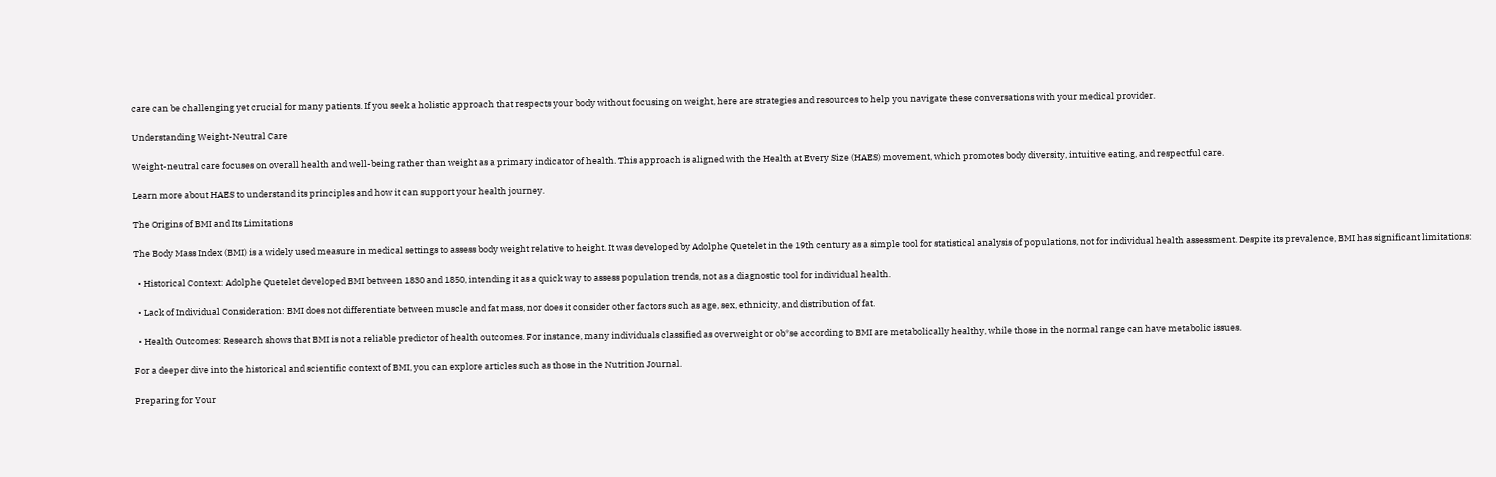care can be challenging yet crucial for many patients. If you seek a holistic approach that respects your body without focusing on weight, here are strategies and resources to help you navigate these conversations with your medical provider.

Understanding Weight-Neutral Care

Weight-neutral care focuses on overall health and well-being rather than weight as a primary indicator of health. This approach is aligned with the Health at Every Size (HAES) movement, which promotes body diversity, intuitive eating, and respectful care.

Learn more about HAES to understand its principles and how it can support your health journey.

The Origins of BMI and Its Limitations

The Body Mass Index (BMI) is a widely used measure in medical settings to assess body weight relative to height. It was developed by Adolphe Quetelet in the 19th century as a simple tool for statistical analysis of populations, not for individual health assessment. Despite its prevalence, BMI has significant limitations:

  • Historical Context: Adolphe Quetelet developed BMI between 1830 and 1850, intending it as a quick way to assess population trends, not as a diagnostic tool for individual health.

  • Lack of Individual Consideration: BMI does not differentiate between muscle and fat mass, nor does it consider other factors such as age, sex, ethnicity, and distribution of fat.

  • Health Outcomes: Research shows that BMI is not a reliable predictor of health outcomes. For instance, many individuals classified as overweight or ob*se according to BMI are metabolically healthy, while those in the normal range can have metabolic issues.

For a deeper dive into the historical and scientific context of BMI, you can explore articles such as those in the Nutrition Journal.

Preparing for Your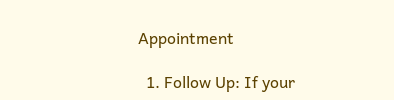Appointment

  1. Follow Up: If your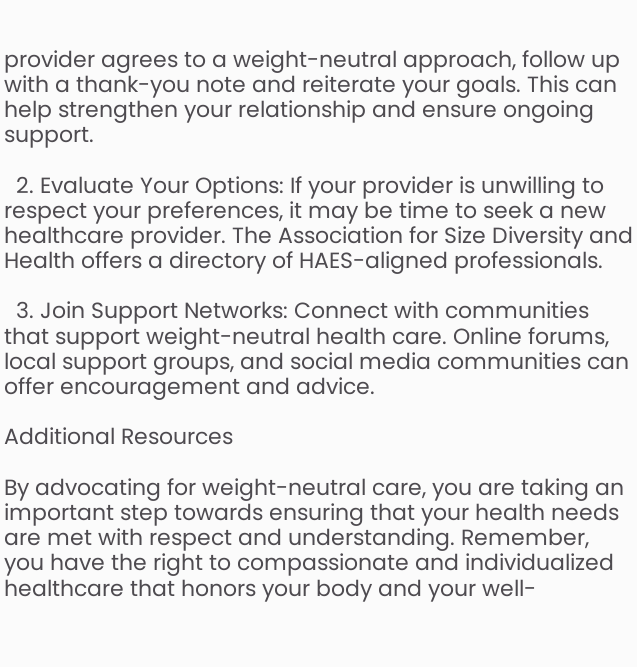provider agrees to a weight-neutral approach, follow up with a thank-you note and reiterate your goals. This can help strengthen your relationship and ensure ongoing support.

  2. Evaluate Your Options: If your provider is unwilling to respect your preferences, it may be time to seek a new healthcare provider. The Association for Size Diversity and Health offers a directory of HAES-aligned professionals.

  3. Join Support Networks: Connect with communities that support weight-neutral health care. Online forums, local support groups, and social media communities can offer encouragement and advice.

Additional Resources

By advocating for weight-neutral care, you are taking an important step towards ensuring that your health needs are met with respect and understanding. Remember, you have the right to compassionate and individualized healthcare that honors your body and your well-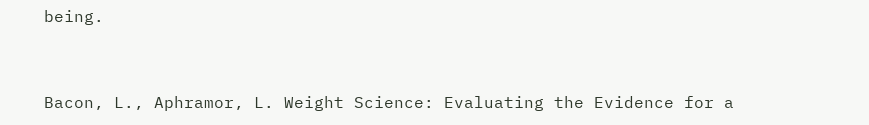being.


Bacon, L., Aphramor, L. Weight Science: Evaluating the Evidence for a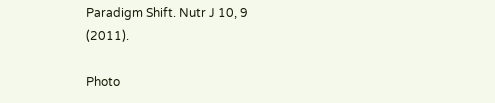Paradigm Shift. Nutr J 10, 9 (2011).

Photo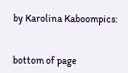by Karolina Kaboompics:


bottom of page